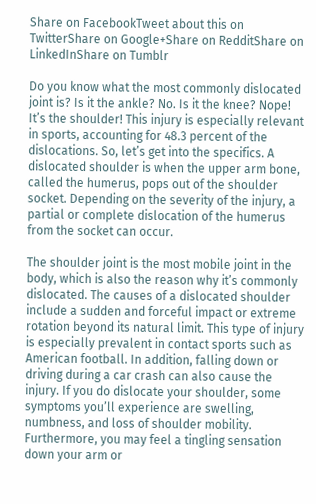Share on FacebookTweet about this on TwitterShare on Google+Share on RedditShare on LinkedInShare on Tumblr

Do you know what the most commonly dislocated joint is? Is it the ankle? No. Is it the knee? Nope! It’s the shoulder! This injury is especially relevant in sports, accounting for 48.3 percent of the dislocations. So, let’s get into the specifics. A dislocated shoulder is when the upper arm bone, called the humerus, pops out of the shoulder socket. Depending on the severity of the injury, a partial or complete dislocation of the humerus from the socket can occur.

The shoulder joint is the most mobile joint in the body, which is also the reason why it’s commonly dislocated. The causes of a dislocated shoulder include a sudden and forceful impact or extreme rotation beyond its natural limit. This type of injury is especially prevalent in contact sports such as American football. In addition, falling down or driving during a car crash can also cause the injury. If you do dislocate your shoulder, some symptoms you’ll experience are swelling, numbness, and loss of shoulder mobility. Furthermore, you may feel a tingling sensation down your arm or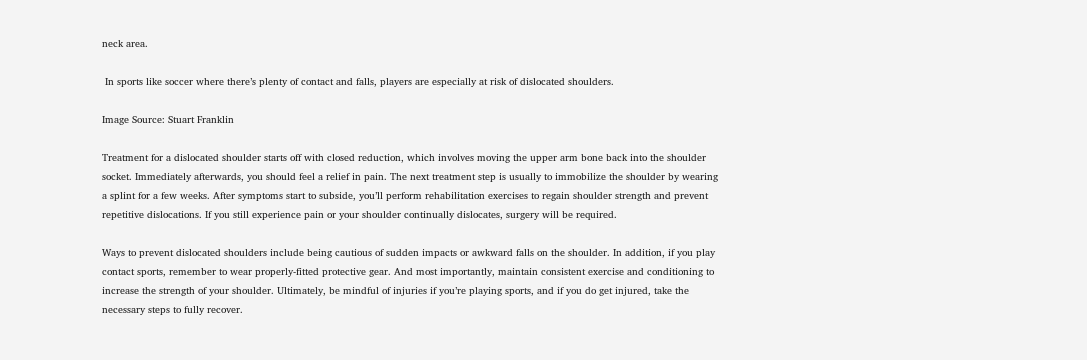neck area.

 In sports like soccer where there’s plenty of contact and falls, players are especially at risk of dislocated shoulders.

Image Source: Stuart Franklin

Treatment for a dislocated shoulder starts off with closed reduction, which involves moving the upper arm bone back into the shoulder socket. Immediately afterwards, you should feel a relief in pain. The next treatment step is usually to immobilize the shoulder by wearing a splint for a few weeks. After symptoms start to subside, you’ll perform rehabilitation exercises to regain shoulder strength and prevent repetitive dislocations. If you still experience pain or your shoulder continually dislocates, surgery will be required.

Ways to prevent dislocated shoulders include being cautious of sudden impacts or awkward falls on the shoulder. In addition, if you play contact sports, remember to wear properly-fitted protective gear. And most importantly, maintain consistent exercise and conditioning to increase the strength of your shoulder. Ultimately, be mindful of injuries if you’re playing sports, and if you do get injured, take the necessary steps to fully recover.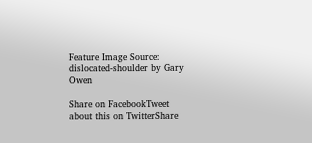Feature Image Source: dislocated-shoulder by Gary Owen

Share on FacebookTweet about this on TwitterShare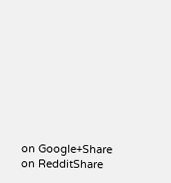on Google+Share on RedditShare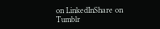on LinkedInShare on Tumblr